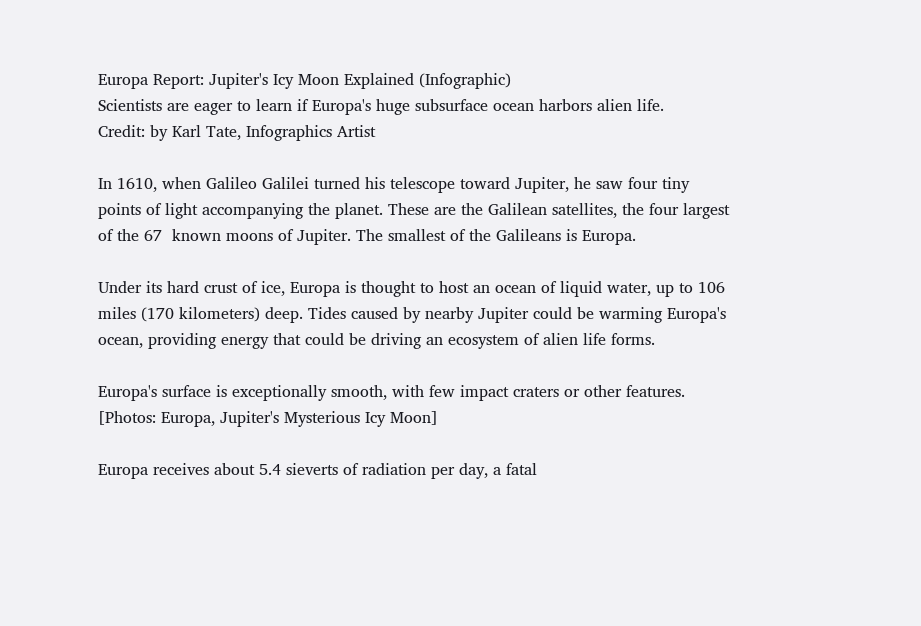Europa Report: Jupiter's Icy Moon Explained (Infographic)
Scientists are eager to learn if Europa's huge subsurface ocean harbors alien life.
Credit: by Karl Tate, Infographics Artist

In 1610, when Galileo Galilei turned his telescope toward Jupiter, he saw four tiny points of light accompanying the planet. These are the Galilean satellites, the four largest of the 67  known moons of Jupiter. The smallest of the Galileans is Europa.

Under its hard crust of ice, Europa is thought to host an ocean of liquid water, up to 106 miles (170 kilometers) deep. Tides caused by nearby Jupiter could be warming Europa's ocean, providing energy that could be driving an ecosystem of alien life forms.

Europa's surface is exceptionally smooth, with few impact craters or other features. [Photos: Europa, Jupiter's Mysterious Icy Moon]

Europa receives about 5.4 sieverts of radiation per day, a fatal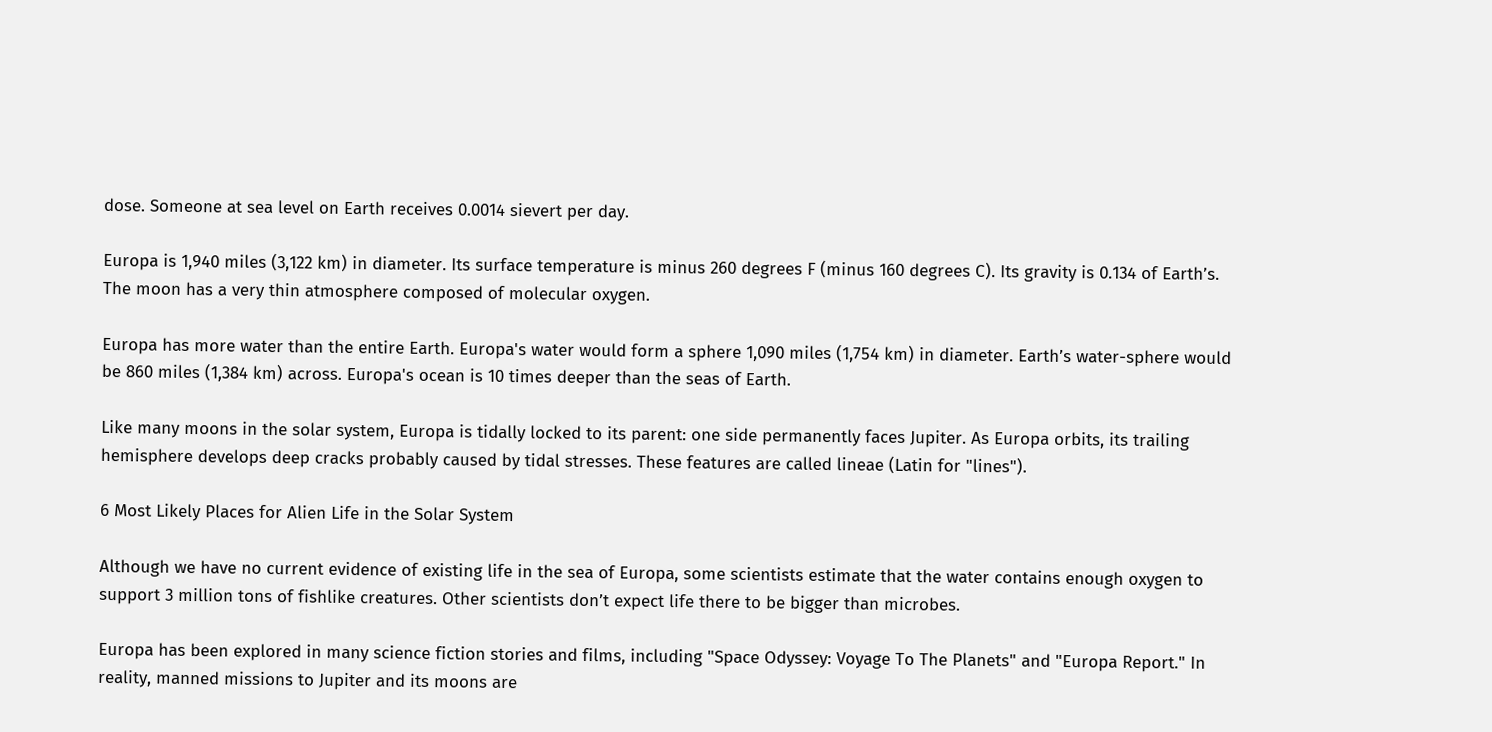dose. Someone at sea level on Earth receives 0.0014 sievert per day.

Europa is 1,940 miles (3,122 km) in diameter. Its surface temperature is minus 260 degrees F (minus 160 degrees C). Its gravity is 0.134 of Earth’s. The moon has a very thin atmosphere composed of molecular oxygen.

Europa has more water than the entire Earth. Europa's water would form a sphere 1,090 miles (1,754 km) in diameter. Earth’s water-sphere would be 860 miles (1,384 km) across. Europa's ocean is 10 times deeper than the seas of Earth.

Like many moons in the solar system, Europa is tidally locked to its parent: one side permanently faces Jupiter. As Europa orbits, its trailing hemisphere develops deep cracks probably caused by tidal stresses. These features are called lineae (Latin for "lines").

6 Most Likely Places for Alien Life in the Solar System

Although we have no current evidence of existing life in the sea of Europa, some scientists estimate that the water contains enough oxygen to support 3 million tons of fishlike creatures. Other scientists don’t expect life there to be bigger than microbes.

Europa has been explored in many science fiction stories and films, including "Space Odyssey: Voyage To The Planets" and "Europa Report." In reality, manned missions to Jupiter and its moons are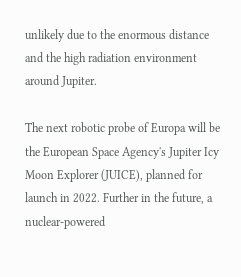unlikely due to the enormous distance and the high radiation environment around Jupiter.

The next robotic probe of Europa will be the European Space Agency's Jupiter Icy Moon Explorer (JUICE), planned for launch in 2022. Further in the future, a nuclear-powered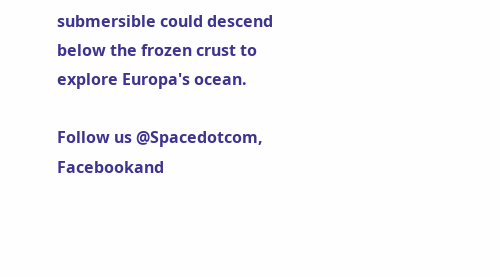submersible could descend below the frozen crust to explore Europa's ocean.

Follow us @Spacedotcom, Facebookand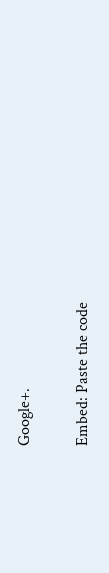Google+.

Embed: Paste the code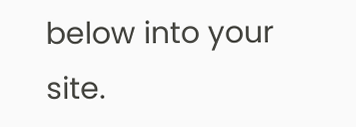below into your site.